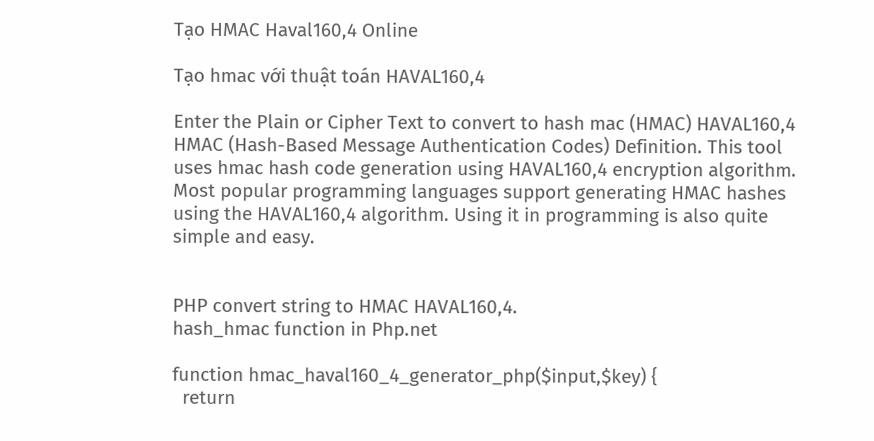Tạo HMAC Haval160,4 Online

Tạo hmac với thuật toán HAVAL160,4

Enter the Plain or Cipher Text to convert to hash mac (HMAC) HAVAL160,4
HMAC (Hash-Based Message Authentication Codes) Definition. This tool uses hmac hash code generation using HAVAL160,4 encryption algorithm.
Most popular programming languages support generating HMAC hashes using the HAVAL160,4 algorithm. Using it in programming is also quite simple and easy.


PHP convert string to HMAC HAVAL160,4.
hash_hmac function in Php.net

function hmac_haval160_4_generator_php($input,$key) {
  return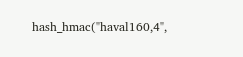hash_hmac("haval160,4",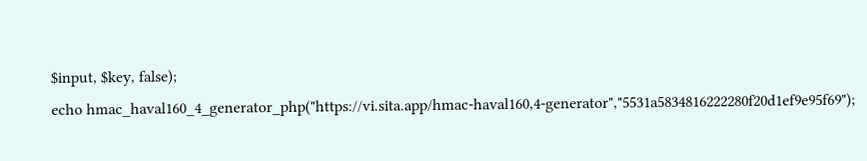$input, $key, false);
echo hmac_haval160_4_generator_php("https://vi.sita.app/hmac-haval160,4-generator","5531a5834816222280f20d1ef9e95f69");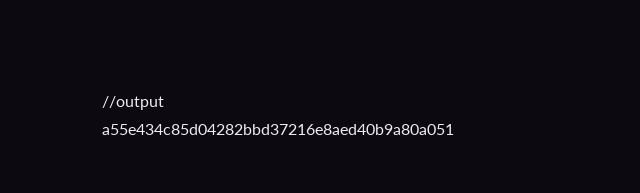//output a55e434c85d04282bbd37216e8aed40b9a80a051